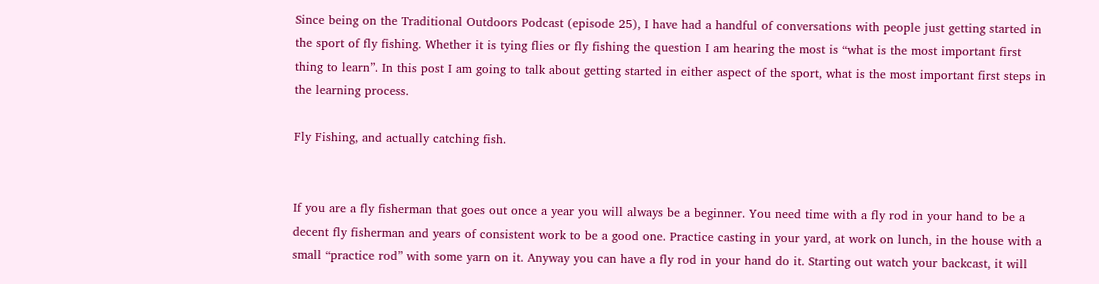Since being on the Traditional Outdoors Podcast (episode 25), I have had a handful of conversations with people just getting started in the sport of fly fishing. Whether it is tying flies or fly fishing the question I am hearing the most is “what is the most important first thing to learn”. In this post I am going to talk about getting started in either aspect of the sport, what is the most important first steps in the learning process.

Fly Fishing, and actually catching fish.


If you are a fly fisherman that goes out once a year you will always be a beginner. You need time with a fly rod in your hand to be a decent fly fisherman and years of consistent work to be a good one. Practice casting in your yard, at work on lunch, in the house with a small “practice rod” with some yarn on it. Anyway you can have a fly rod in your hand do it. Starting out watch your backcast, it will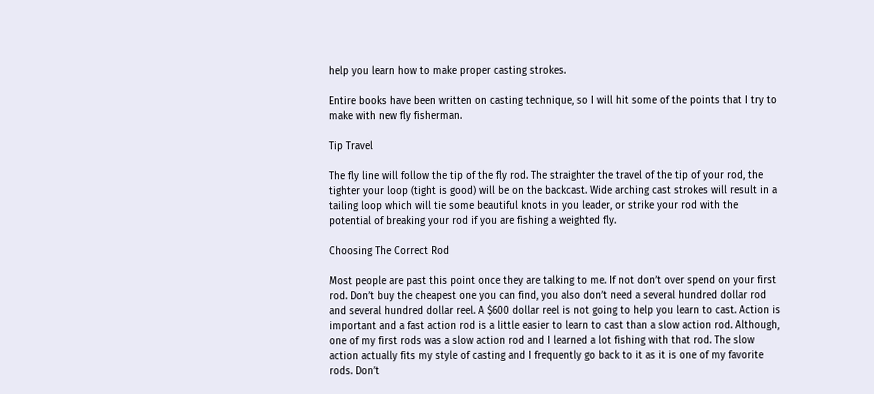help you learn how to make proper casting strokes.

Entire books have been written on casting technique, so I will hit some of the points that I try to make with new fly fisherman.

Tip Travel

The fly line will follow the tip of the fly rod. The straighter the travel of the tip of your rod, the tighter your loop (tight is good) will be on the backcast. Wide arching cast strokes will result in a tailing loop which will tie some beautiful knots in you leader, or strike your rod with the potential of breaking your rod if you are fishing a weighted fly.

Choosing The Correct Rod

Most people are past this point once they are talking to me. If not don’t over spend on your first rod. Don’t buy the cheapest one you can find, you also don’t need a several hundred dollar rod and several hundred dollar reel. A $600 dollar reel is not going to help you learn to cast. Action is important and a fast action rod is a little easier to learn to cast than a slow action rod. Although, one of my first rods was a slow action rod and I learned a lot fishing with that rod. The slow action actually fits my style of casting and I frequently go back to it as it is one of my favorite rods. Don’t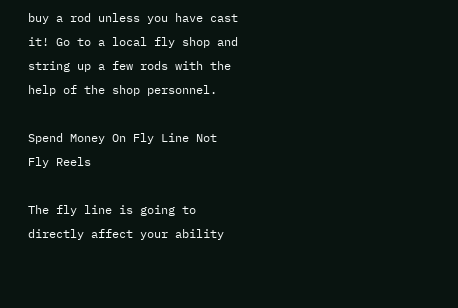buy a rod unless you have cast it! Go to a local fly shop and string up a few rods with the help of the shop personnel.

Spend Money On Fly Line Not Fly Reels

The fly line is going to directly affect your ability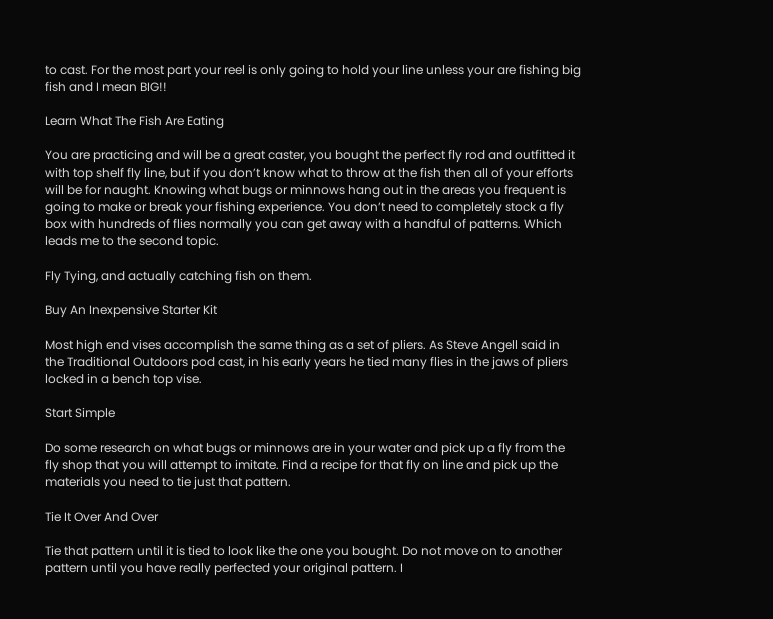to cast. For the most part your reel is only going to hold your line unless your are fishing big fish and I mean BIG!!

Learn What The Fish Are Eating

You are practicing and will be a great caster, you bought the perfect fly rod and outfitted it with top shelf fly line, but if you don’t know what to throw at the fish then all of your efforts will be for naught. Knowing what bugs or minnows hang out in the areas you frequent is going to make or break your fishing experience. You don’t need to completely stock a fly box with hundreds of flies normally you can get away with a handful of patterns. Which leads me to the second topic.

Fly Tying, and actually catching fish on them.

Buy An Inexpensive Starter Kit

Most high end vises accomplish the same thing as a set of pliers. As Steve Angell said in the Traditional Outdoors pod cast, in his early years he tied many flies in the jaws of pliers locked in a bench top vise.

Start Simple

Do some research on what bugs or minnows are in your water and pick up a fly from the fly shop that you will attempt to imitate. Find a recipe for that fly on line and pick up the materials you need to tie just that pattern.

Tie It Over And Over

Tie that pattern until it is tied to look like the one you bought. Do not move on to another pattern until you have really perfected your original pattern. I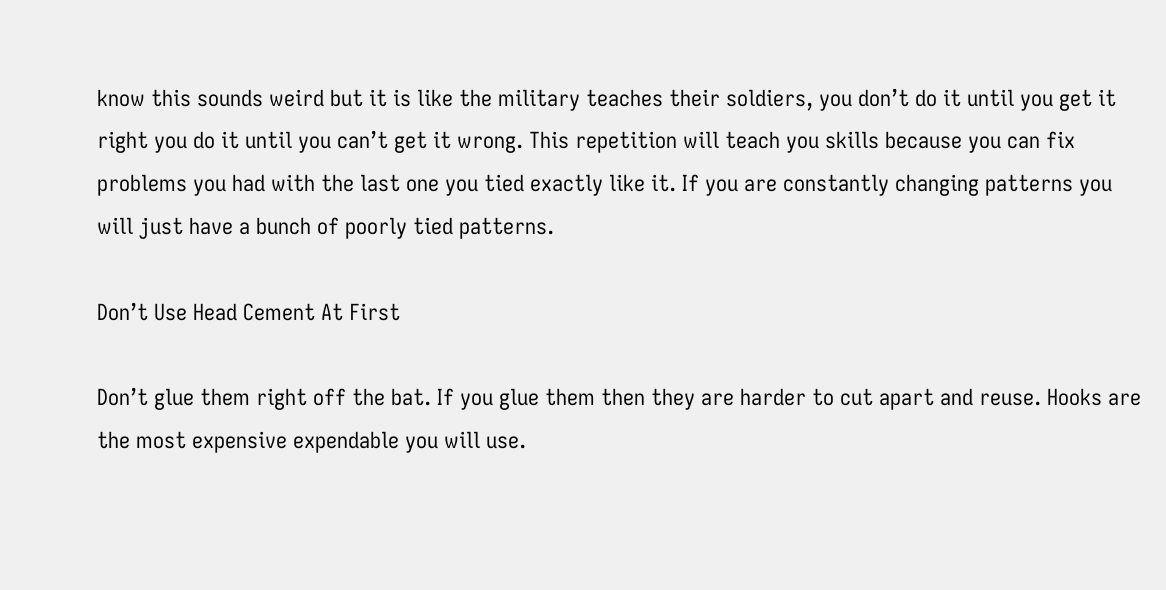know this sounds weird but it is like the military teaches their soldiers, you don’t do it until you get it right you do it until you can’t get it wrong. This repetition will teach you skills because you can fix problems you had with the last one you tied exactly like it. If you are constantly changing patterns you will just have a bunch of poorly tied patterns.

Don’t Use Head Cement At First

Don’t glue them right off the bat. If you glue them then they are harder to cut apart and reuse. Hooks are the most expensive expendable you will use.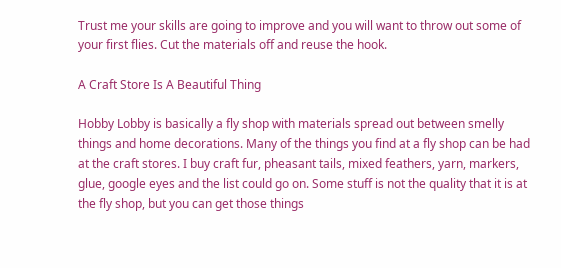Trust me your skills are going to improve and you will want to throw out some of your first flies. Cut the materials off and reuse the hook.

A Craft Store Is A Beautiful Thing

Hobby Lobby is basically a fly shop with materials spread out between smelly things and home decorations. Many of the things you find at a fly shop can be had at the craft stores. I buy craft fur, pheasant tails, mixed feathers, yarn, markers, glue, google eyes and the list could go on. Some stuff is not the quality that it is at the fly shop, but you can get those things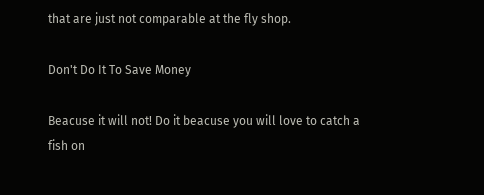that are just not comparable at the fly shop.

Don't Do It To Save Money

Beacuse it will not! Do it beacuse you will love to catch a fish on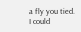a fly you tied. I could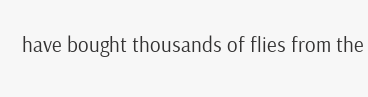have bought thousands of flies from the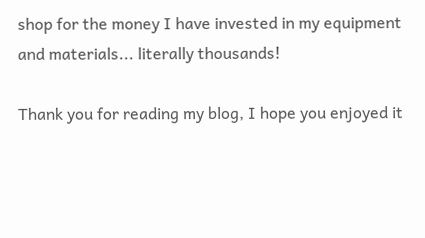shop for the money I have invested in my equipment and materials... literally thousands!

Thank you for reading my blog, I hope you enjoyed it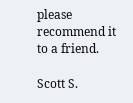please recommend it to a friend.

Scott S.